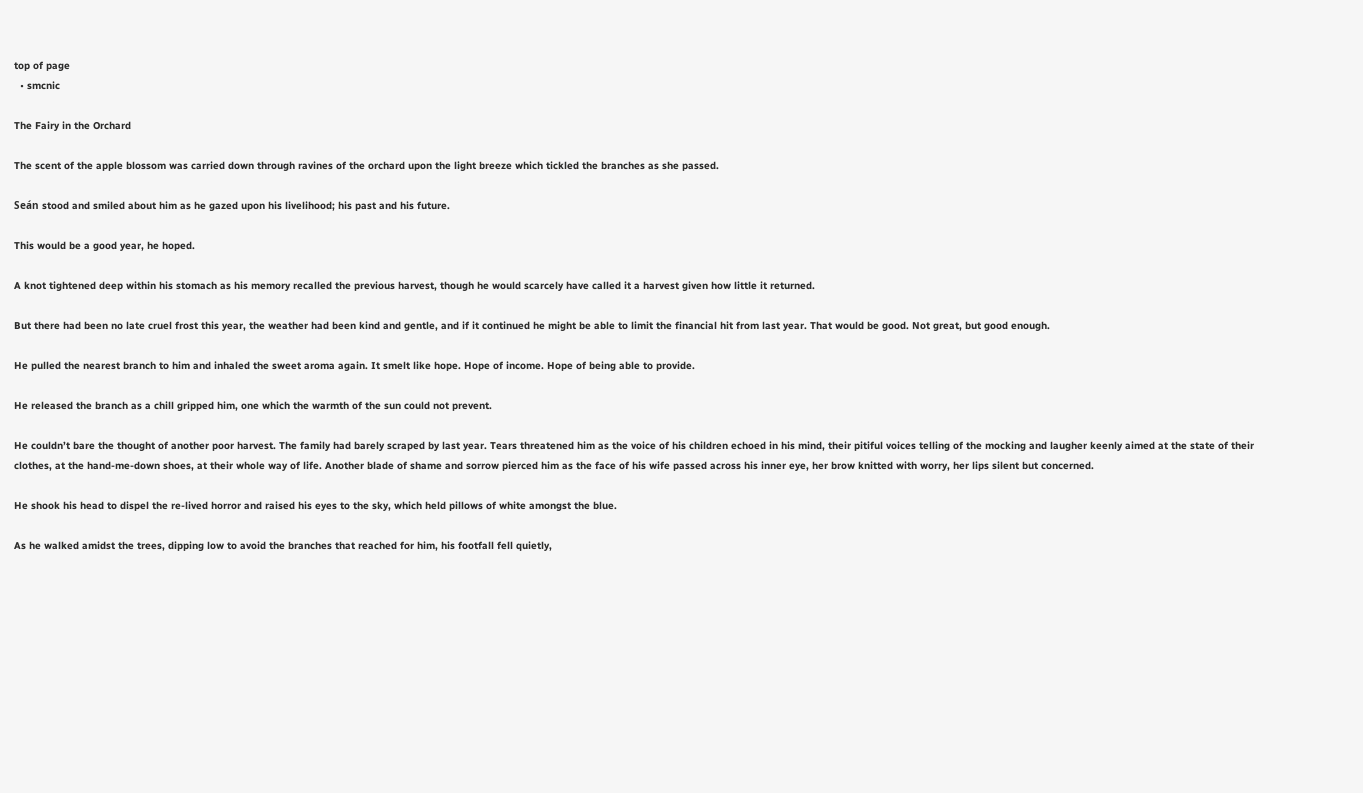top of page
  • smcnic

The Fairy in the Orchard

The scent of the apple blossom was carried down through ravines of the orchard upon the light breeze which tickled the branches as she passed.

Seán stood and smiled about him as he gazed upon his livelihood; his past and his future.

This would be a good year, he hoped.

A knot tightened deep within his stomach as his memory recalled the previous harvest, though he would scarcely have called it a harvest given how little it returned.

But there had been no late cruel frost this year, the weather had been kind and gentle, and if it continued he might be able to limit the financial hit from last year. That would be good. Not great, but good enough.

He pulled the nearest branch to him and inhaled the sweet aroma again. It smelt like hope. Hope of income. Hope of being able to provide.

He released the branch as a chill gripped him, one which the warmth of the sun could not prevent.

He couldn’t bare the thought of another poor harvest. The family had barely scraped by last year. Tears threatened him as the voice of his children echoed in his mind, their pitiful voices telling of the mocking and laugher keenly aimed at the state of their clothes, at the hand-me-down shoes, at their whole way of life. Another blade of shame and sorrow pierced him as the face of his wife passed across his inner eye, her brow knitted with worry, her lips silent but concerned.

He shook his head to dispel the re-lived horror and raised his eyes to the sky, which held pillows of white amongst the blue.

As he walked amidst the trees, dipping low to avoid the branches that reached for him, his footfall fell quietly,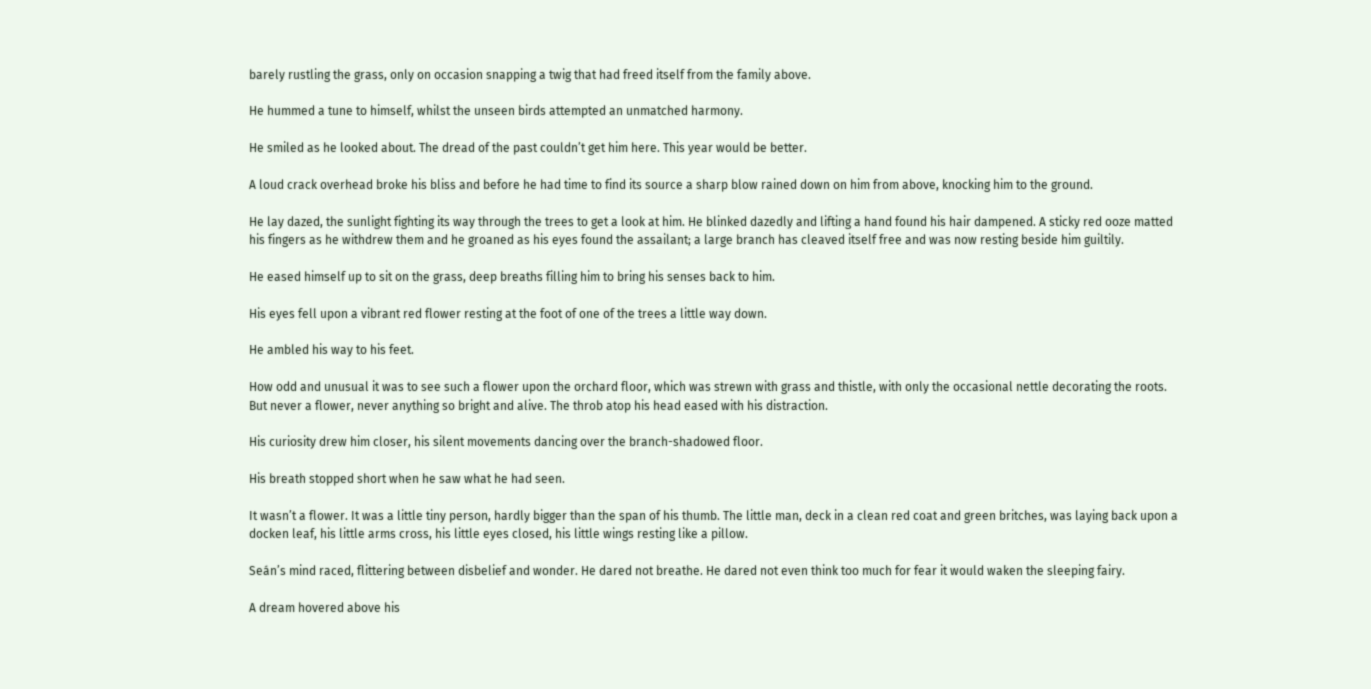barely rustling the grass, only on occasion snapping a twig that had freed itself from the family above.

He hummed a tune to himself, whilst the unseen birds attempted an unmatched harmony.

He smiled as he looked about. The dread of the past couldn’t get him here. This year would be better.

A loud crack overhead broke his bliss and before he had time to find its source a sharp blow rained down on him from above, knocking him to the ground.

He lay dazed, the sunlight fighting its way through the trees to get a look at him. He blinked dazedly and lifting a hand found his hair dampened. A sticky red ooze matted his fingers as he withdrew them and he groaned as his eyes found the assailant; a large branch has cleaved itself free and was now resting beside him guiltily.

He eased himself up to sit on the grass, deep breaths filling him to bring his senses back to him.

His eyes fell upon a vibrant red flower resting at the foot of one of the trees a little way down.

He ambled his way to his feet.

How odd and unusual it was to see such a flower upon the orchard floor, which was strewn with grass and thistle, with only the occasional nettle decorating the roots. But never a flower, never anything so bright and alive. The throb atop his head eased with his distraction.

His curiosity drew him closer, his silent movements dancing over the branch-shadowed floor.

His breath stopped short when he saw what he had seen.

It wasn’t a flower. It was a little tiny person, hardly bigger than the span of his thumb. The little man, deck in a clean red coat and green britches, was laying back upon a docken leaf, his little arms cross, his little eyes closed, his little wings resting like a pillow.

Seán’s mind raced, flittering between disbelief and wonder. He dared not breathe. He dared not even think too much for fear it would waken the sleeping fairy.

A dream hovered above his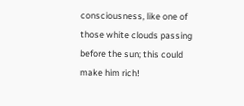consciousness, like one of those white clouds passing before the sun; this could make him rich!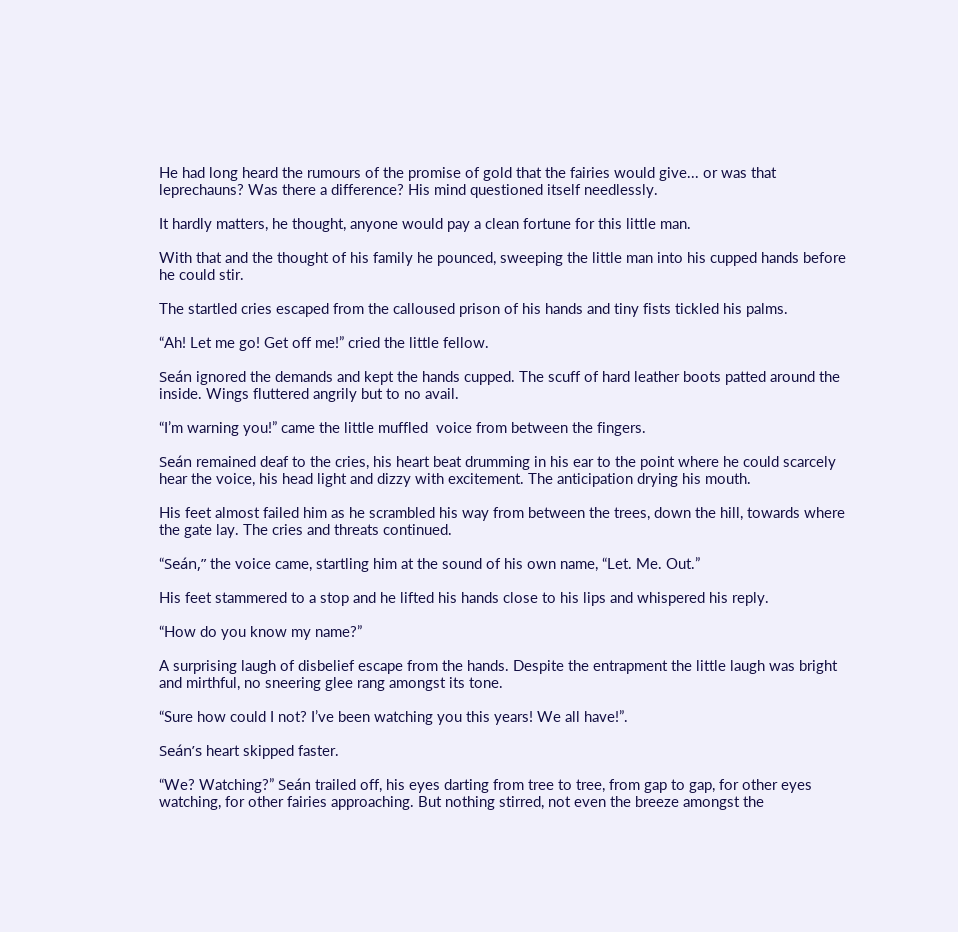He had long heard the rumours of the promise of gold that the fairies would give... or was that leprechauns? Was there a difference? His mind questioned itself needlessly.

It hardly matters, he thought, anyone would pay a clean fortune for this little man.

With that and the thought of his family he pounced, sweeping the little man into his cupped hands before he could stir.

The startled cries escaped from the calloused prison of his hands and tiny fists tickled his palms.

“Ah! Let me go! Get off me!” cried the little fellow.

Seán ignored the demands and kept the hands cupped. The scuff of hard leather boots patted around the inside. Wings fluttered angrily but to no avail.

“I’m warning you!” came the little muffled  voice from between the fingers.

Seán remained deaf to the cries, his heart beat drumming in his ear to the point where he could scarcely hear the voice, his head light and dizzy with excitement. The anticipation drying his mouth.

His feet almost failed him as he scrambled his way from between the trees, down the hill, towards where the gate lay. The cries and threats continued.

“Seán,” the voice came, startling him at the sound of his own name, “Let. Me. Out.”

His feet stammered to a stop and he lifted his hands close to his lips and whispered his reply.

“How do you know my name?”

A surprising laugh of disbelief escape from the hands. Despite the entrapment the little laugh was bright and mirthful, no sneering glee rang amongst its tone.

“Sure how could I not? I’ve been watching you this years! We all have!”.

Seán’s heart skipped faster.

“We? Watching?” Seán trailed off, his eyes darting from tree to tree, from gap to gap, for other eyes watching, for other fairies approaching. But nothing stirred, not even the breeze amongst the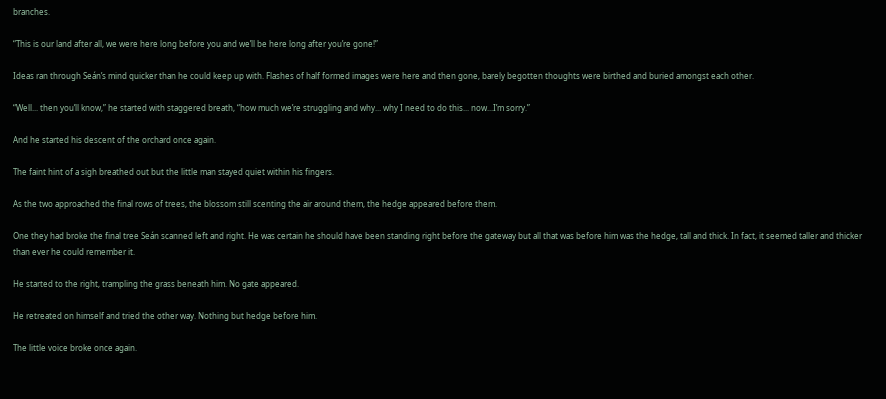branches.

“This is our land after all, we were here long before you and we’ll be here long after you’re gone!”

Ideas ran through Seán’s mind quicker than he could keep up with. Flashes of half formed images were here and then gone, barely begotten thoughts were birthed and buried amongst each other.

“Well... then you’ll know,” he started with staggered breath, “how much we’re struggling and why... why I need to do this... now...I’m sorry.”

And he started his descent of the orchard once again.

The faint hint of a sigh breathed out but the little man stayed quiet within his fingers.

As the two approached the final rows of trees, the blossom still scenting the air around them, the hedge appeared before them.

One they had broke the final tree Seán scanned left and right. He was certain he should have been standing right before the gateway but all that was before him was the hedge, tall and thick. In fact, it seemed taller and thicker than ever he could remember it.

He started to the right, trampling the grass beneath him. No gate appeared.

He retreated on himself and tried the other way. Nothing but hedge before him.

The little voice broke once again.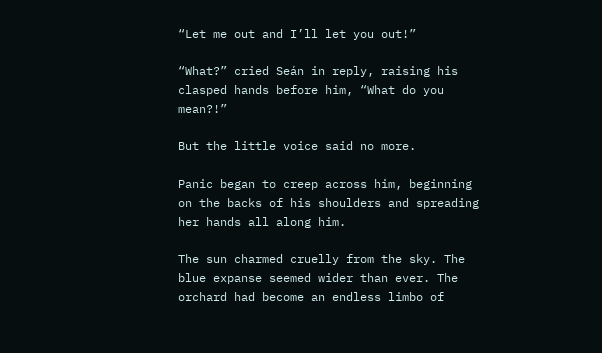“Let me out and I’ll let you out!”

“What?” cried Seán in reply, raising his clasped hands before him, “What do you mean?!”

But the little voice said no more.

Panic began to creep across him, beginning on the backs of his shoulders and spreading her hands all along him.

The sun charmed cruelly from the sky. The blue expanse seemed wider than ever. The orchard had become an endless limbo of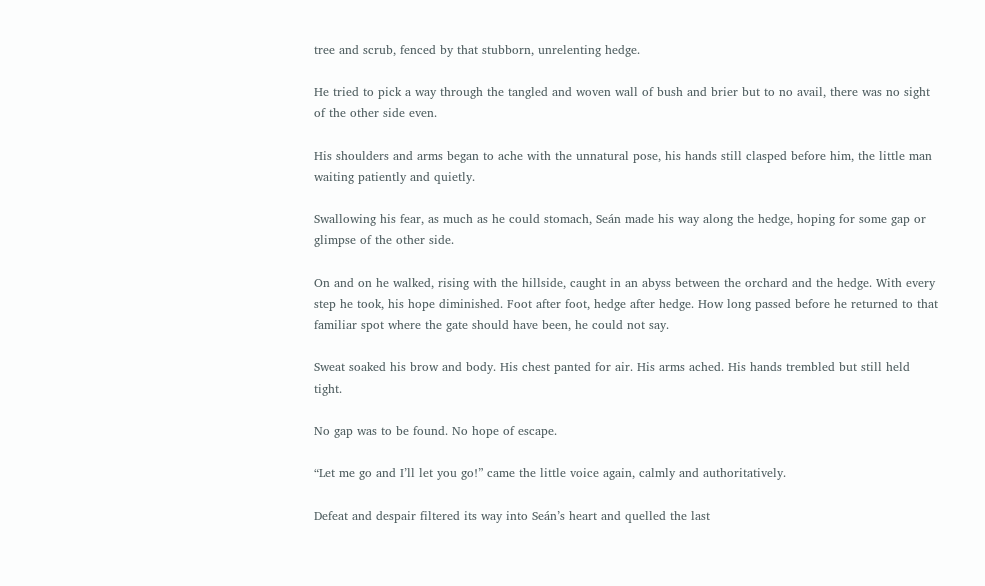tree and scrub, fenced by that stubborn, unrelenting hedge.

He tried to pick a way through the tangled and woven wall of bush and brier but to no avail, there was no sight of the other side even.

His shoulders and arms began to ache with the unnatural pose, his hands still clasped before him, the little man waiting patiently and quietly.

Swallowing his fear, as much as he could stomach, Seán made his way along the hedge, hoping for some gap or glimpse of the other side.

On and on he walked, rising with the hillside, caught in an abyss between the orchard and the hedge. With every step he took, his hope diminished. Foot after foot, hedge after hedge. How long passed before he returned to that familiar spot where the gate should have been, he could not say.

Sweat soaked his brow and body. His chest panted for air. His arms ached. His hands trembled but still held tight.

No gap was to be found. No hope of escape.

“Let me go and I’ll let you go!” came the little voice again, calmly and authoritatively.

Defeat and despair filtered its way into Seán’s heart and quelled the last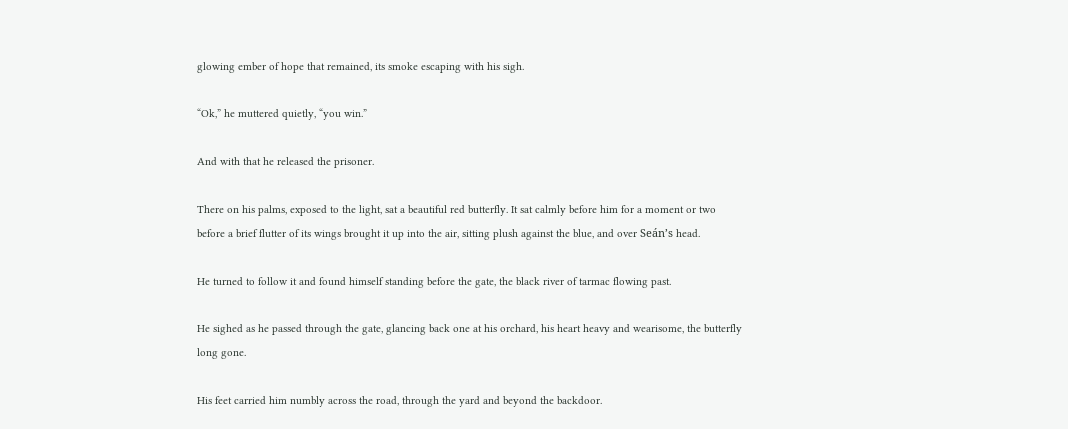glowing ember of hope that remained, its smoke escaping with his sigh.

“Ok,” he muttered quietly, “you win.”

And with that he released the prisoner.

There on his palms, exposed to the light, sat a beautiful red butterfly. It sat calmly before him for a moment or two before a brief flutter of its wings brought it up into the air, sitting plush against the blue, and over Seán’s head.

He turned to follow it and found himself standing before the gate, the black river of tarmac flowing past.

He sighed as he passed through the gate, glancing back one at his orchard, his heart heavy and wearisome, the butterfly long gone.

His feet carried him numbly across the road, through the yard and beyond the backdoor.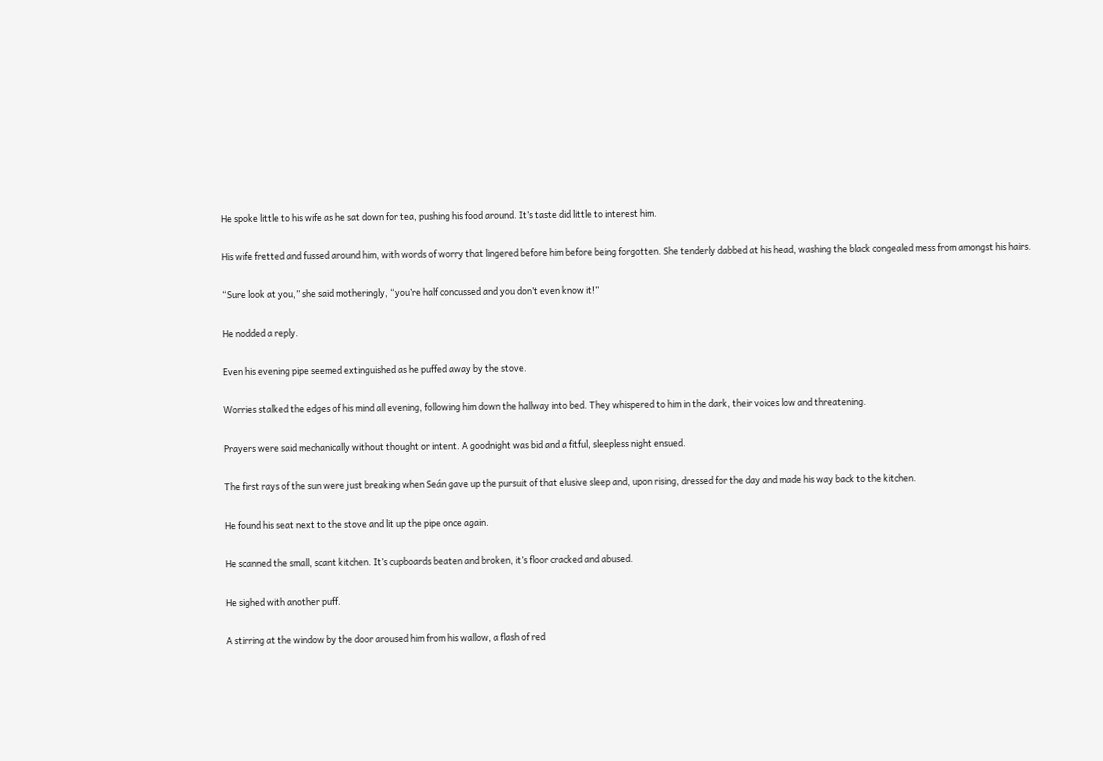He spoke little to his wife as he sat down for tea, pushing his food around. It’s taste did little to interest him.

His wife fretted and fussed around him, with words of worry that lingered before him before being forgotten. She tenderly dabbed at his head, washing the black congealed mess from amongst his hairs.

“Sure look at you,” she said motheringly, “you’re half concussed and you don’t even know it!”

He nodded a reply.

Even his evening pipe seemed extinguished as he puffed away by the stove.

Worries stalked the edges of his mind all evening, following him down the hallway into bed. They whispered to him in the dark, their voices low and threatening.

Prayers were said mechanically without thought or intent. A goodnight was bid and a fitful, sleepless night ensued.

The first rays of the sun were just breaking when Seán gave up the pursuit of that elusive sleep and, upon rising, dressed for the day and made his way back to the kitchen.

He found his seat next to the stove and lit up the pipe once again.

He scanned the small, scant kitchen. It’s cupboards beaten and broken, it’s floor cracked and abused.

He sighed with another puff.

A stirring at the window by the door aroused him from his wallow, a flash of red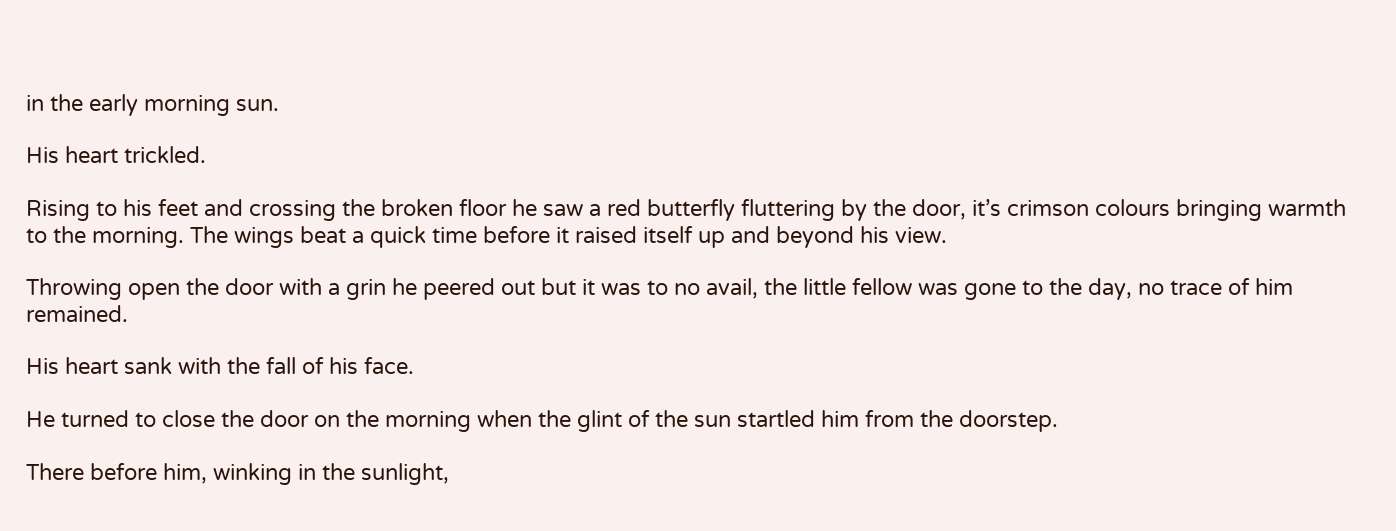in the early morning sun.

His heart trickled.

Rising to his feet and crossing the broken floor he saw a red butterfly fluttering by the door, it’s crimson colours bringing warmth to the morning. The wings beat a quick time before it raised itself up and beyond his view.

Throwing open the door with a grin he peered out but it was to no avail, the little fellow was gone to the day, no trace of him remained.

His heart sank with the fall of his face.

He turned to close the door on the morning when the glint of the sun startled him from the doorstep.

There before him, winking in the sunlight,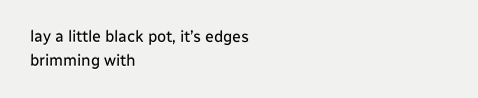lay a little black pot, it’s edges brimming with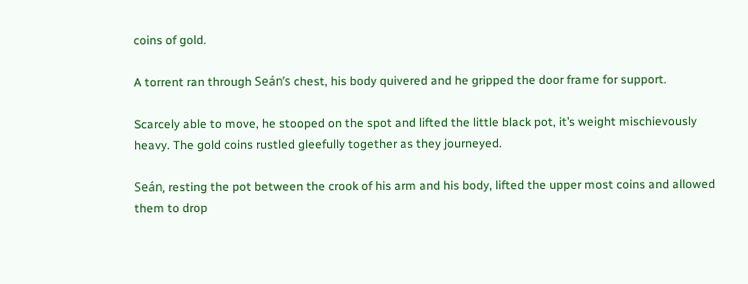coins of gold.

A torrent ran through Seán’s chest, his body quivered and he gripped the door frame for support.

Scarcely able to move, he stooped on the spot and lifted the little black pot, it’s weight mischievously heavy. The gold coins rustled gleefully together as they journeyed.

Seán, resting the pot between the crook of his arm and his body, lifted the upper most coins and allowed them to drop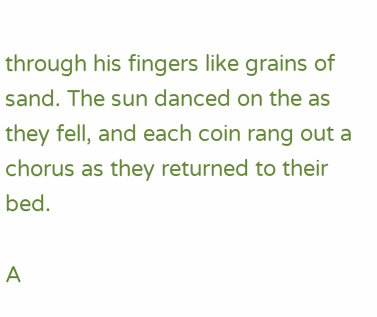through his fingers like grains of sand. The sun danced on the as they fell, and each coin rang out a chorus as they returned to their bed.

A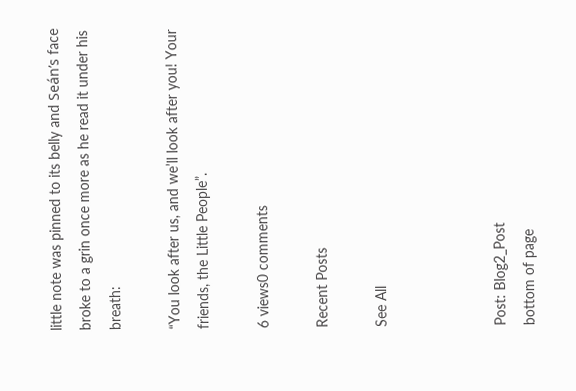little note was pinned to its belly and Seán’s face broke to a grin once more as he read it under his breath:

“You look after us, and we’ll look after you! Your friends, the Little People”.

6 views0 comments

Recent Posts

See All



Post: Blog2_Post
bottom of page